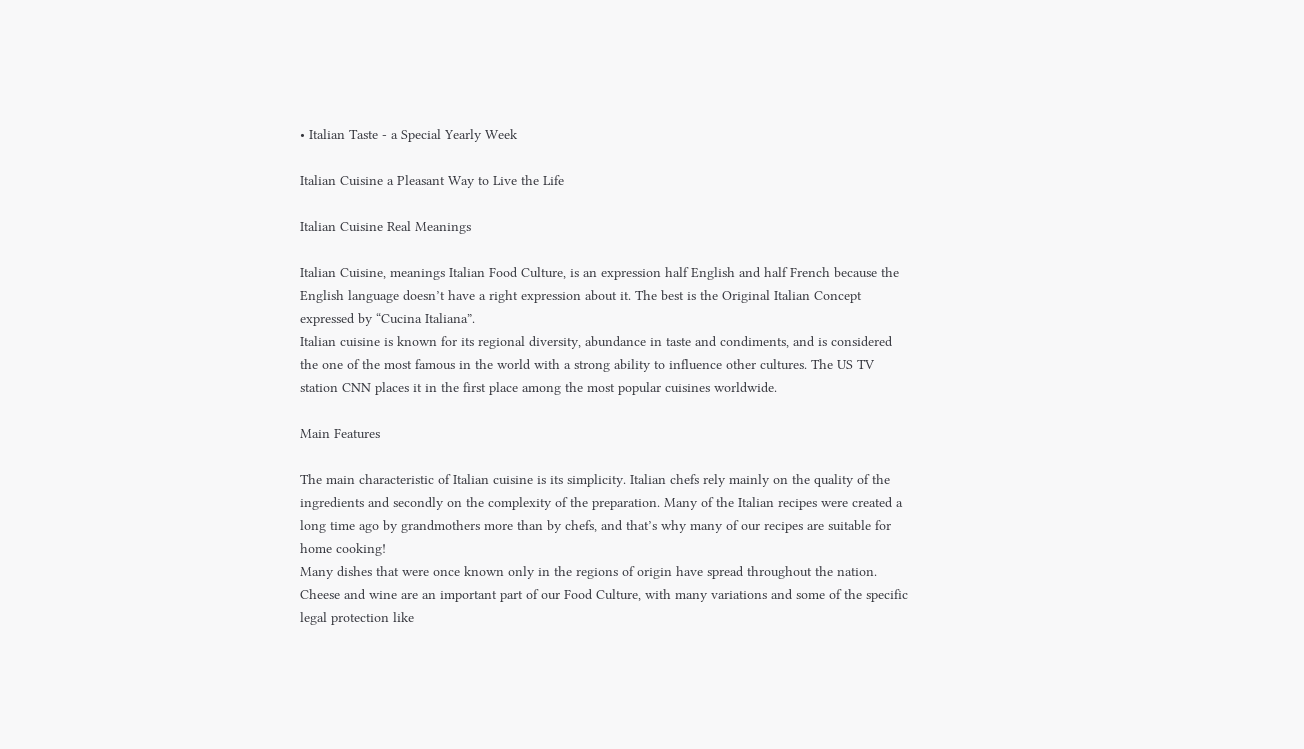• Italian Taste - a Special Yearly Week

Italian Cuisine a Pleasant Way to Live the Life

Italian Cuisine Real Meanings

Italian Cuisine, meanings Italian Food Culture, is an expression half English and half French because the English language doesn’t have a right expression about it. The best is the Original Italian Concept expressed by “Cucina Italiana”.
Italian cuisine is known for its regional diversity, abundance in taste and condiments, and is considered the one of the most famous in the world with a strong ability to influence other cultures. The US TV station CNN places it in the first place among the most popular cuisines worldwide.

Main Features

The main characteristic of Italian cuisine is its simplicity. Italian chefs rely mainly on the quality of the ingredients and secondly on the complexity of the preparation. Many of the Italian recipes were created a long time ago by grandmothers more than by chefs, and that’s why many of our recipes are suitable for home cooking!
Many dishes that were once known only in the regions of origin have spread throughout the nation. Cheese and wine are an important part of our Food Culture, with many variations and some of the specific legal protection like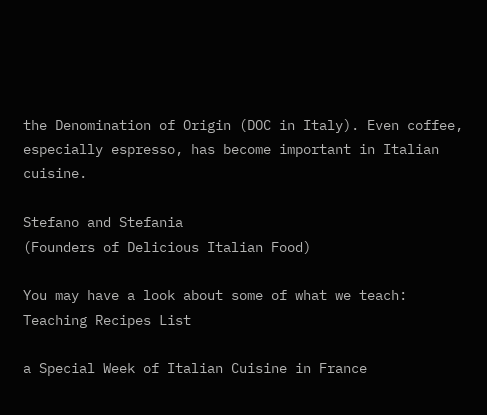the Denomination of Origin (DOC in Italy). Even coffee, especially espresso, has become important in Italian cuisine.

Stefano and Stefania
(Founders of Delicious Italian Food)

You may have a look about some of what we teach: Teaching Recipes List

a Special Week of Italian Cuisine in France